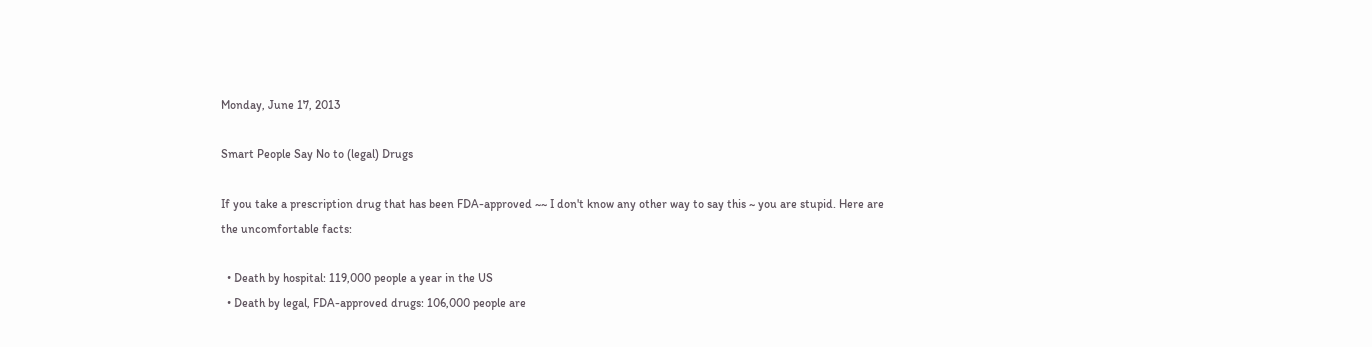Monday, June 17, 2013

Smart People Say No to (legal) Drugs

If you take a prescription drug that has been FDA-approved ~~ I don't know any other way to say this ~ you are stupid. Here are the uncomfortable facts:

  • Death by hospital: 119,000 people a year in the US
  • Death by legal, FDA-approved drugs: 106,000 people are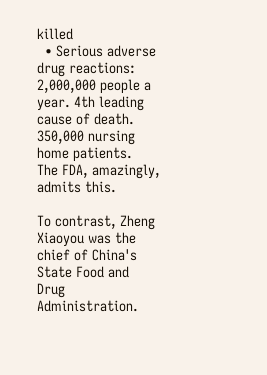killed
  • Serious adverse drug reactions: 2,000,000 people a year. 4th leading cause of death. 350,000 nursing home patients.
The FDA, amazingly, admits this.

To contrast, Zheng Xiaoyou was the chief of China's State Food and Drug Administration.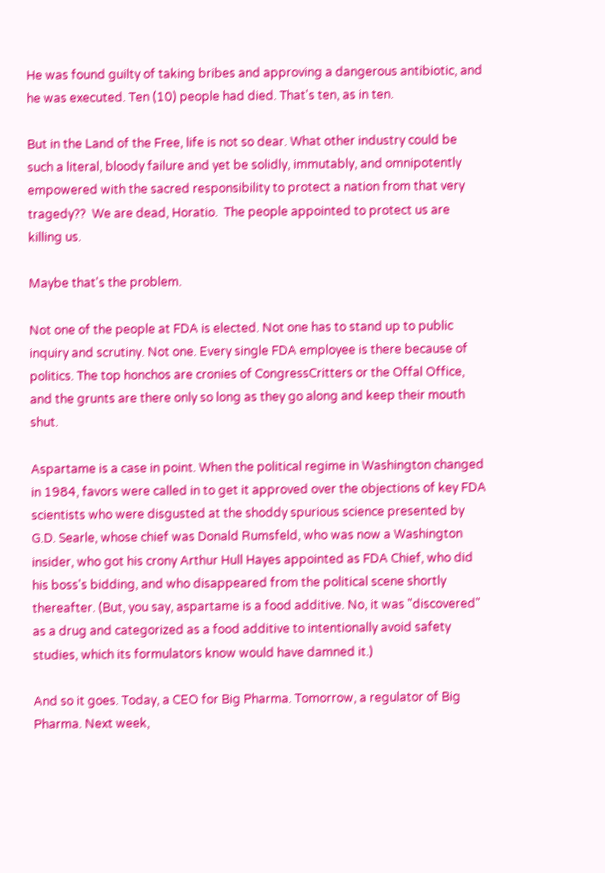He was found guilty of taking bribes and approving a dangerous antibiotic, and he was executed. Ten (10) people had died. That's ten, as in ten.

But in the Land of the Free, life is not so dear. What other industry could be such a literal, bloody failure and yet be solidly, immutably, and omnipotently empowered with the sacred responsibility to protect a nation from that very tragedy??  We are dead, Horatio.  The people appointed to protect us are killing us.

Maybe that's the problem.

Not one of the people at FDA is elected. Not one has to stand up to public inquiry and scrutiny. Not one. Every single FDA employee is there because of politics. The top honchos are cronies of CongressCritters or the Offal Office, and the grunts are there only so long as they go along and keep their mouth shut.

Aspartame is a case in point. When the political regime in Washington changed in 1984, favors were called in to get it approved over the objections of key FDA scientists who were disgusted at the shoddy spurious science presented by G.D. Searle, whose chief was Donald Rumsfeld, who was now a Washington insider, who got his crony Arthur Hull Hayes appointed as FDA Chief, who did his boss's bidding, and who disappeared from the political scene shortly thereafter. (But, you say, aspartame is a food additive. No, it was "discovered" as a drug and categorized as a food additive to intentionally avoid safety studies, which its formulators know would have damned it.)

And so it goes. Today, a CEO for Big Pharma. Tomorrow, a regulator of Big Pharma. Next week,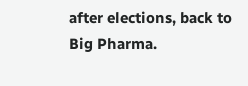after elections, back to Big Pharma.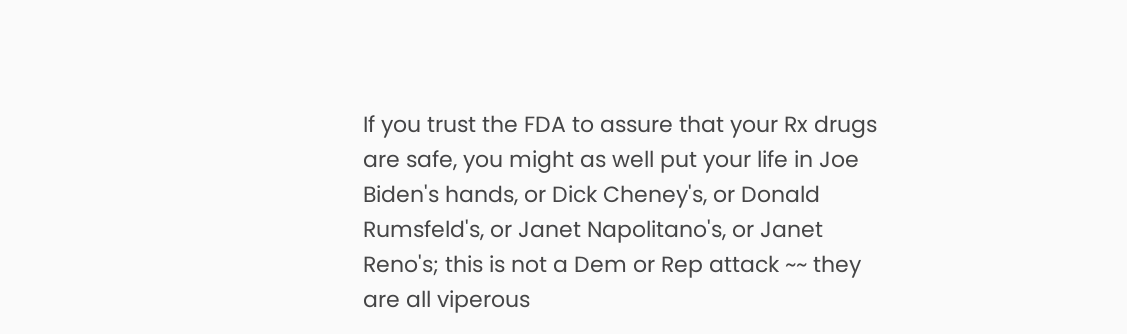If you trust the FDA to assure that your Rx drugs are safe, you might as well put your life in Joe Biden's hands, or Dick Cheney's, or Donald Rumsfeld's, or Janet Napolitano's, or Janet Reno's; this is not a Dem or Rep attack ~~ they are all viperous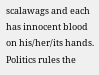scalawags and each has innocent blood on his/her/its hands. Politics rules the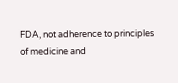FDA, not adherence to principles of medicine and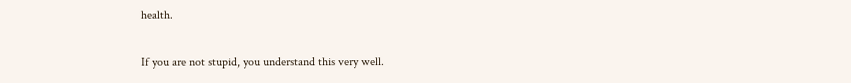health.

If you are not stupid, you understand this very well.